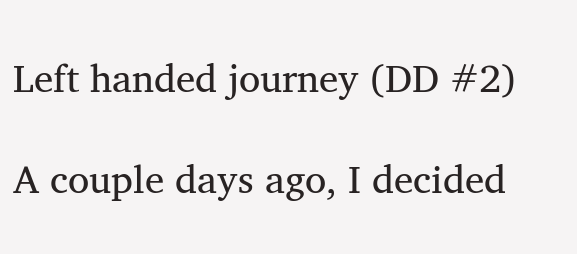Left handed journey (DD #2)

A couple days ago, I decided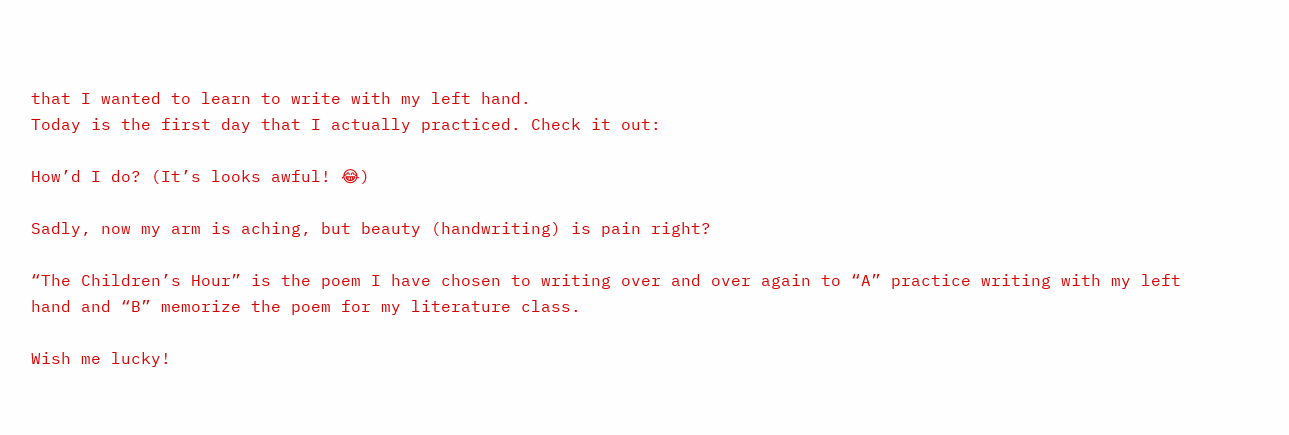that I wanted to learn to write with my left hand.
Today is the first day that I actually practiced. Check it out:

How’d I do? (It’s looks awful! 😂)

Sadly, now my arm is aching, but beauty (handwriting) is pain right?

“The Children’s Hour” is the poem I have chosen to writing over and over again to “A” practice writing with my left hand and “B” memorize the poem for my literature class.

Wish me lucky!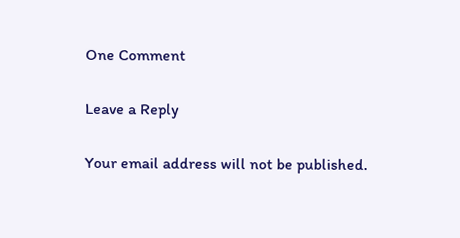One Comment

Leave a Reply

Your email address will not be published.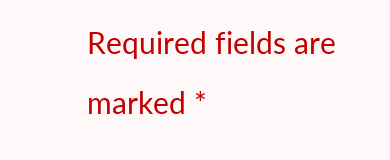Required fields are marked *